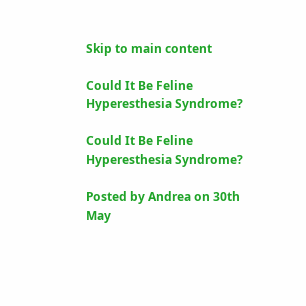Skip to main content

Could It Be Feline Hyperesthesia Syndrome?

Could It Be Feline Hyperesthesia Syndrome?

Posted by Andrea on 30th May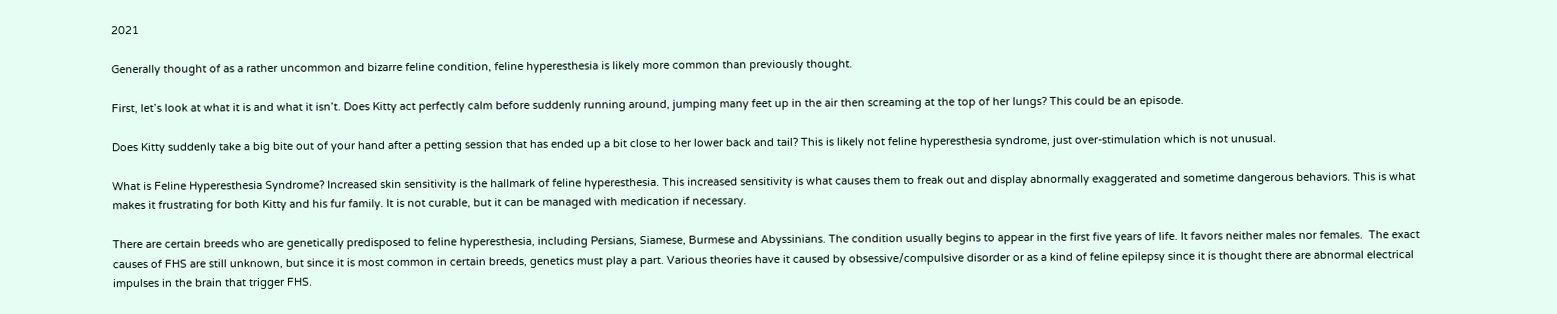2021

Generally thought of as a rather uncommon and bizarre feline condition, feline hyperesthesia is likely more common than previously thought.

First, let’s look at what it is and what it isn’t. Does Kitty act perfectly calm before suddenly running around, jumping many feet up in the air then screaming at the top of her lungs? This could be an episode.

Does Kitty suddenly take a big bite out of your hand after a petting session that has ended up a bit close to her lower back and tail? This is likely not feline hyperesthesia syndrome, just over-stimulation which is not unusual.

What is Feline Hyperesthesia Syndrome? Increased skin sensitivity is the hallmark of feline hyperesthesia. This increased sensitivity is what causes them to freak out and display abnormally exaggerated and sometime dangerous behaviors. This is what makes it frustrating for both Kitty and his fur family. It is not curable, but it can be managed with medication if necessary.

There are certain breeds who are genetically predisposed to feline hyperesthesia, including Persians, Siamese, Burmese and Abyssinians. The condition usually begins to appear in the first five years of life. It favors neither males nor females.  The exact causes of FHS are still unknown, but since it is most common in certain breeds, genetics must play a part. Various theories have it caused by obsessive/compulsive disorder or as a kind of feline epilepsy since it is thought there are abnormal electrical impulses in the brain that trigger FHS.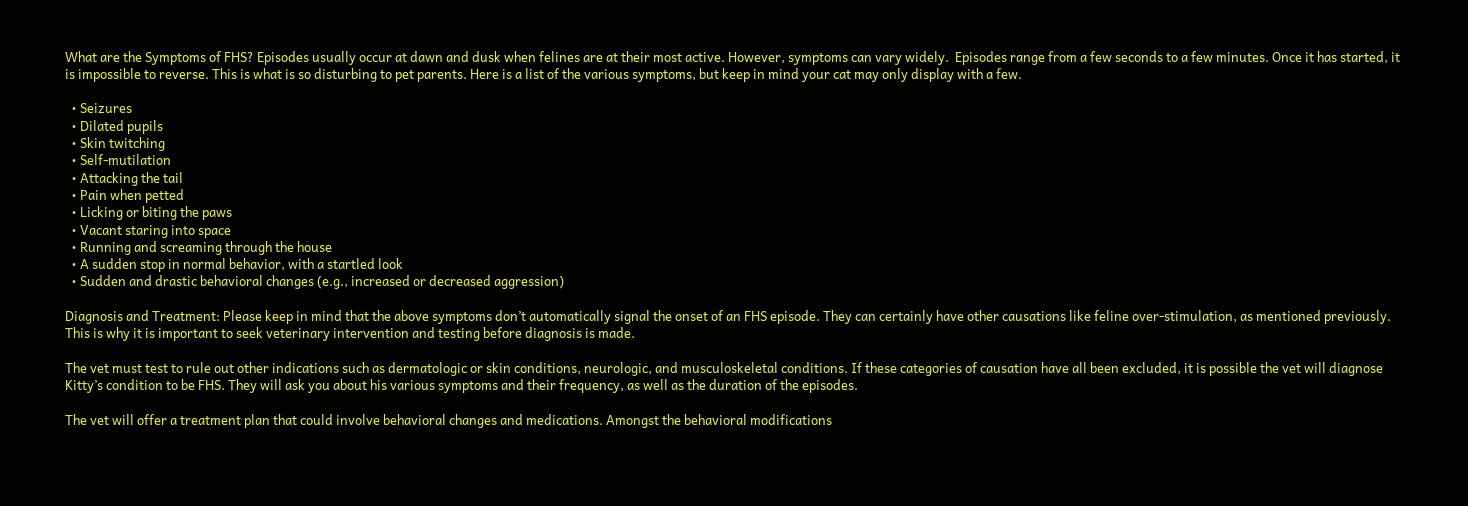What are the Symptoms of FHS? Episodes usually occur at dawn and dusk when felines are at their most active. However, symptoms can vary widely.  Episodes range from a few seconds to a few minutes. Once it has started, it is impossible to reverse. This is what is so disturbing to pet parents. Here is a list of the various symptoms, but keep in mind your cat may only display with a few.

  • Seizures
  • Dilated pupils
  • Skin twitching
  • Self-mutilation
  • Attacking the tail
  • Pain when petted
  • Licking or biting the paws
  • Vacant staring into space
  • Running and screaming through the house
  • A sudden stop in normal behavior, with a startled look
  • Sudden and drastic behavioral changes (e.g., increased or decreased aggression)

Diagnosis and Treatment: Please keep in mind that the above symptoms don’t automatically signal the onset of an FHS episode. They can certainly have other causations like feline over-stimulation, as mentioned previously. This is why it is important to seek veterinary intervention and testing before diagnosis is made.

The vet must test to rule out other indications such as dermatologic or skin conditions, neurologic, and musculoskeletal conditions. If these categories of causation have all been excluded, it is possible the vet will diagnose Kitty’s condition to be FHS. They will ask you about his various symptoms and their frequency, as well as the duration of the episodes.

The vet will offer a treatment plan that could involve behavioral changes and medications. Amongst the behavioral modifications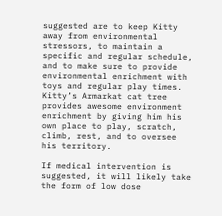suggested are to keep Kitty away from environmental stressors, to maintain a specific and regular schedule, and to make sure to provide environmental enrichment with toys and regular play times. Kitty’s Armarkat cat tree provides awesome environment enrichment by giving him his own place to play, scratch, climb, rest, and to oversee his territory.

If medical intervention is suggested, it will likely take the form of low dose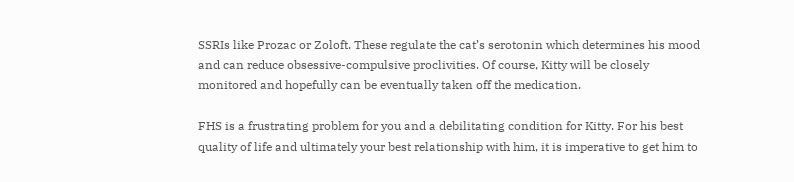SSRIs like Prozac or Zoloft. These regulate the cat’s serotonin which determines his mood and can reduce obsessive-compulsive proclivities. Of course, Kitty will be closely monitored and hopefully can be eventually taken off the medication.

FHS is a frustrating problem for you and a debilitating condition for Kitty. For his best quality of life and ultimately your best relationship with him, it is imperative to get him to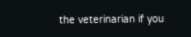the veterinarian if you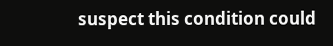suspect this condition could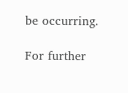be occurring.

For further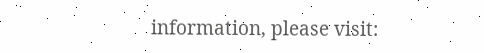information, please visit: